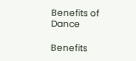Benefits of Dance

Benefits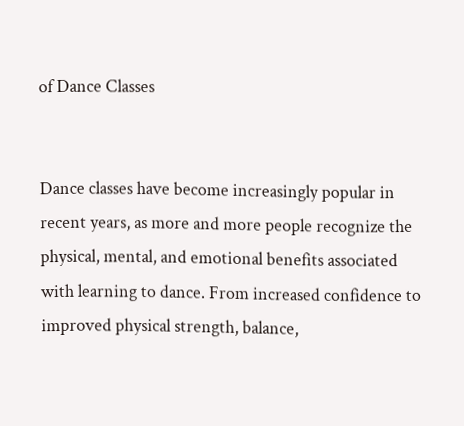of Dance Classes


Dance classes have become increasingly popular in recent years, as more and more people recognize the physical, mental, and emotional benefits associated with learning to dance. From increased confidence to improved physical strength, balance,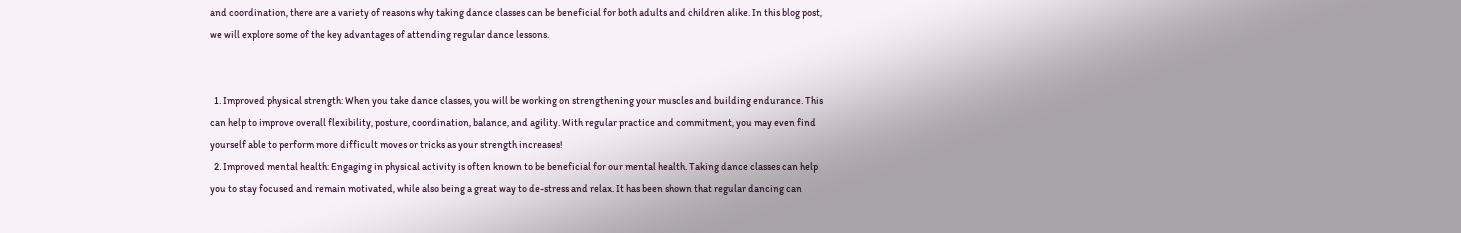and coordination, there are a variety of reasons why taking dance classes can be beneficial for both adults and children alike. In this blog post, we will explore some of the key advantages of attending regular dance lessons.


  1. Improved physical strength: When you take dance classes, you will be working on strengthening your muscles and building endurance. This can help to improve overall flexibility, posture, coordination, balance, and agility. With regular practice and commitment, you may even find yourself able to perform more difficult moves or tricks as your strength increases!
  2. Improved mental health: Engaging in physical activity is often known to be beneficial for our mental health. Taking dance classes can help you to stay focused and remain motivated, while also being a great way to de-stress and relax. It has been shown that regular dancing can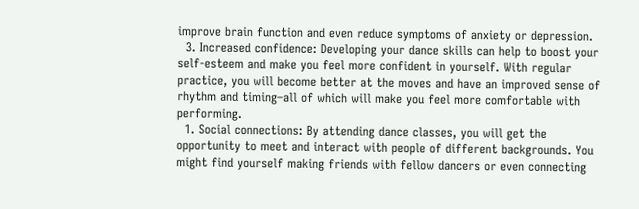improve brain function and even reduce symptoms of anxiety or depression.
  3. Increased confidence: Developing your dance skills can help to boost your self-esteem and make you feel more confident in yourself. With regular practice, you will become better at the moves and have an improved sense of rhythm and timing–all of which will make you feel more comfortable with performing.
  1. Social connections: By attending dance classes, you will get the opportunity to meet and interact with people of different backgrounds. You might find yourself making friends with fellow dancers or even connecting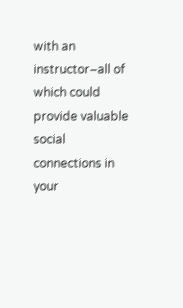with an instructor–all of which could provide valuable social connections in your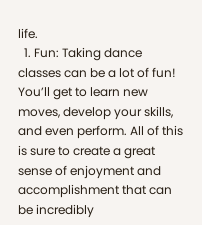life.
  1. Fun: Taking dance classes can be a lot of fun! You’ll get to learn new moves, develop your skills, and even perform. All of this is sure to create a great sense of enjoyment and accomplishment that can be incredibly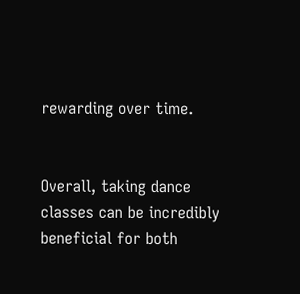rewarding over time.


Overall, taking dance classes can be incredibly beneficial for both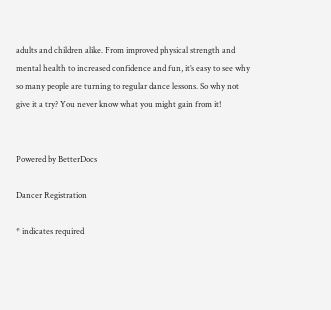adults and children alike. From improved physical strength and mental health to increased confidence and fun, it’s easy to see why so many people are turning to regular dance lessons. So why not give it a try? You never know what you might gain from it!


Powered by BetterDocs

Dancer Registration

* indicates required